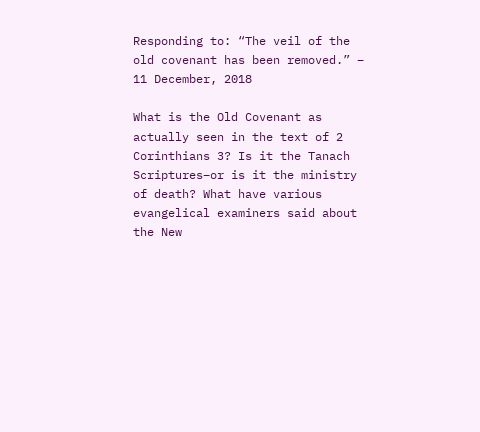Responding to: “The veil of the old covenant has been removed.” – 11 December, 2018

What is the Old Covenant as actually seen in the text of 2 Corinthians 3? Is it the Tanach Scriptures–or is it the ministry of death? What have various evangelical examiners said about the New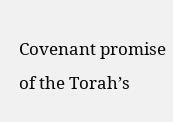Covenant promise of the Torah’s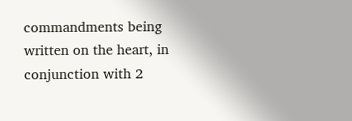commandments being written on the heart, in conjunction with 2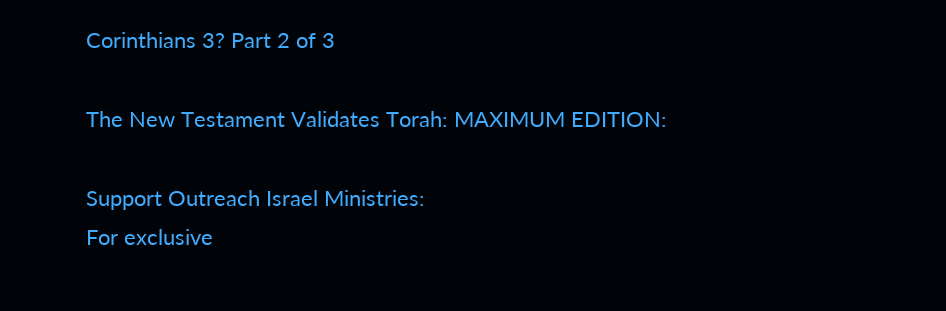Corinthians 3? Part 2 of 3

The New Testament Validates Torah: MAXIMUM EDITION:

Support Outreach Israel Ministries:
For exclusive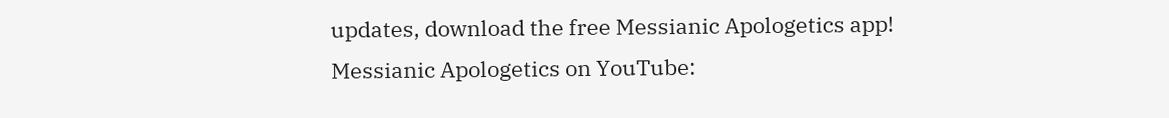updates, download the free Messianic Apologetics app!
Messianic Apologetics on YouTube: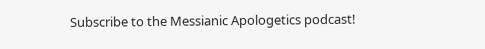Subscribe to the Messianic Apologetics podcast!